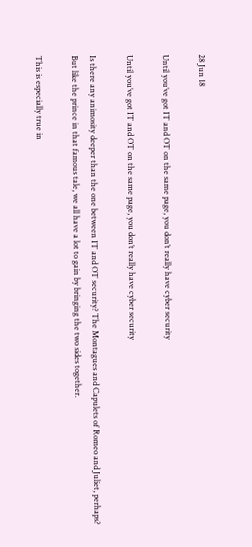28 Jun 18

Until you’ve got IT and OT on the same page, you don’t really have cyber security

Until you’ve got IT and OT on the same page, you don’t really have cyber security

Is there any animosity deeper than the one between IT and OT security? The Montagues and Capulets of Romeo and Juliet, perhaps? But like the prince in that famous tale, we all have a lot to gain by bringing the two sides together.

This is especially true in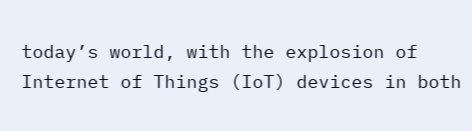today’s world, with the explosion of Internet of Things (IoT) devices in both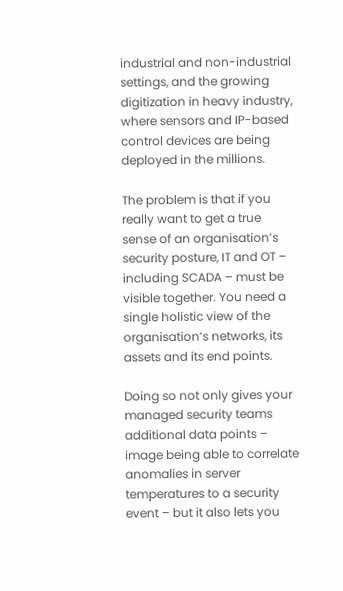industrial and non-industrial settings, and the growing digitization in heavy industry, where sensors and IP-based control devices are being deployed in the millions.

The problem is that if you really want to get a true sense of an organisation’s security posture, IT and OT – including SCADA – must be visible together. You need a single holistic view of the organisation’s networks, its assets and its end points.

Doing so not only gives your managed security teams additional data points – image being able to correlate anomalies in server temperatures to a security event – but it also lets you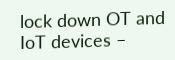lock down OT and IoT devices –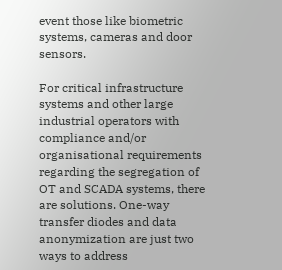event those like biometric systems, cameras and door sensors.

For critical infrastructure systems and other large industrial operators with compliance and/or organisational requirements regarding the segregation of OT and SCADA systems, there are solutions. One-way transfer diodes and data anonymization are just two ways to address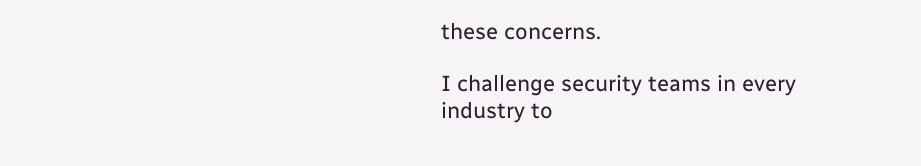these concerns.

I challenge security teams in every industry to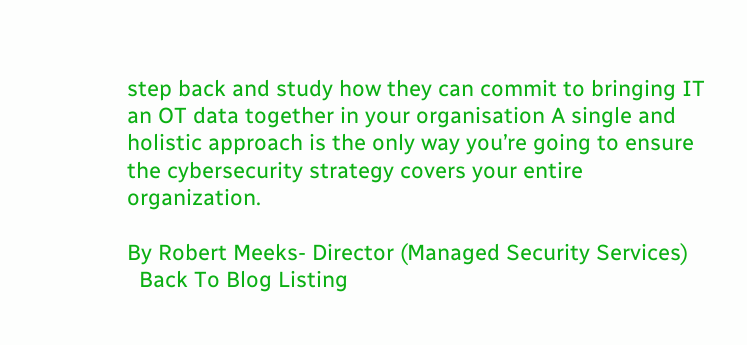step back and study how they can commit to bringing IT an OT data together in your organisation A single and holistic approach is the only way you’re going to ensure the cybersecurity strategy covers your entire organization.

By Robert Meeks- Director (Managed Security Services)
  Back To Blog Listing